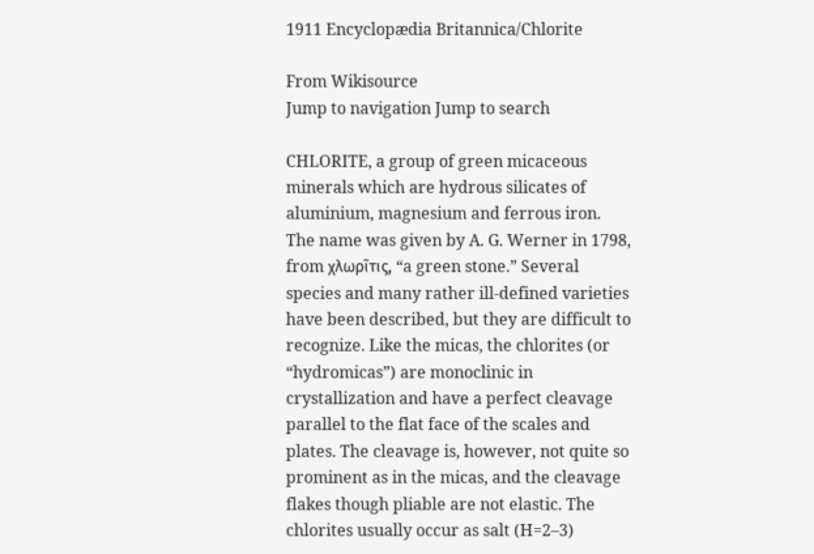1911 Encyclopædia Britannica/Chlorite

From Wikisource
Jump to navigation Jump to search

CHLORITE, a group of green micaceous minerals which are hydrous silicates of aluminium, magnesium and ferrous iron. The name was given by A. G. Werner in 1798, from χλωρῖτις, “a green stone.” Several species and many rather ill-defined varieties have been described, but they are difficult to recognize. Like the micas, the chlorites (or “hydromicas”) are monoclinic in crystallization and have a perfect cleavage parallel to the flat face of the scales and plates. The cleavage is, however, not quite so prominent as in the micas, and the cleavage flakes though pliable are not elastic. The chlorites usually occur as salt (H=2–3)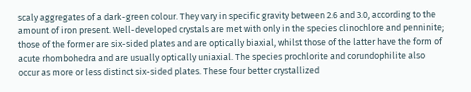scaly aggregates of a dark-green colour. They vary in specific gravity between 2.6 and 3.0, according to the amount of iron present. Well-developed crystals are met with only in the species clinochlore and penninite; those of the former are six-sided plates and are optically biaxial, whilst those of the latter have the form of acute rhombohedra and are usually optically uniaxial. The species prochlorite and corundophilite also occur as more or less distinct six-sided plates. These four better crystallized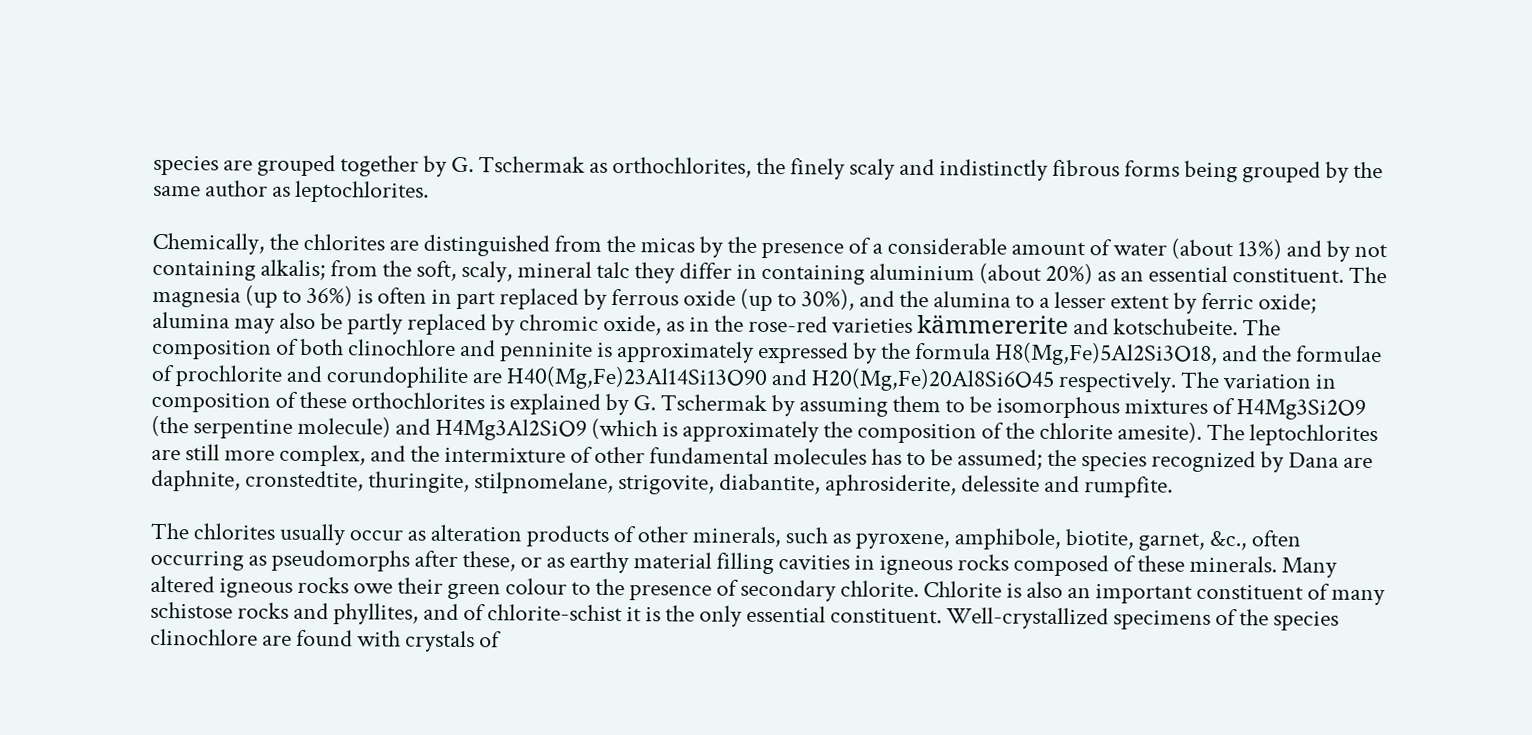species are grouped together by G. Tschermak as orthochlorites, the finely scaly and indistinctly fibrous forms being grouped by the same author as leptochlorites.

Chemically, the chlorites are distinguished from the micas by the presence of a considerable amount of water (about 13%) and by not containing alkalis; from the soft, scaly, mineral talc they differ in containing aluminium (about 20%) as an essential constituent. The magnesia (up to 36%) is often in part replaced by ferrous oxide (up to 30%), and the alumina to a lesser extent by ferric oxide; alumina may also be partly replaced by chromic oxide, as in the rose-red varieties kämmererite and kotschubeite. The composition of both clinochlore and penninite is approximately expressed by the formula H8(Mg,Fe)5Al2Si3O18, and the formulae of prochlorite and corundophilite are H40(Mg,Fe)23Al14Si13O90 and H20(Mg,Fe)20Al8Si6O45 respectively. The variation in composition of these orthochlorites is explained by G. Tschermak by assuming them to be isomorphous mixtures of H4Mg3Si2O9 (the serpentine molecule) and H4Mg3Al2SiO9 (which is approximately the composition of the chlorite amesite). The leptochlorites are still more complex, and the intermixture of other fundamental molecules has to be assumed; the species recognized by Dana are daphnite, cronstedtite, thuringite, stilpnomelane, strigovite, diabantite, aphrosiderite, delessite and rumpfite.

The chlorites usually occur as alteration products of other minerals, such as pyroxene, amphibole, biotite, garnet, &c., often occurring as pseudomorphs after these, or as earthy material filling cavities in igneous rocks composed of these minerals. Many altered igneous rocks owe their green colour to the presence of secondary chlorite. Chlorite is also an important constituent of many schistose rocks and phyllites, and of chlorite-schist it is the only essential constituent. Well-crystallized specimens of the species clinochlore are found with crystals of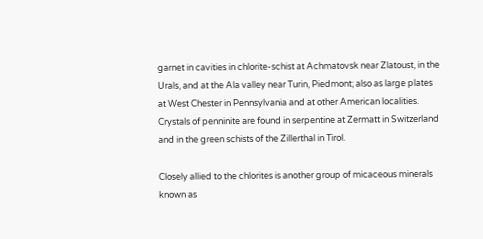garnet in cavities in chlorite-schist at Achmatovsk near Zlatoust, in the Urals, and at the Ala valley near Turin, Piedmont; also as large plates at West Chester in Pennsylvania and at other American localities. Crystals of penninite are found in serpentine at Zermatt in Switzerland and in the green schists of the Zillerthal in Tirol.

Closely allied to the chlorites is another group of micaceous minerals known as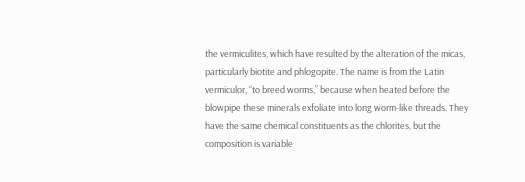the vermiculites, which have resulted by the alteration of the micas, particularly biotite and phlogopite. The name is from the Latin vermiculor, “to breed worms,” because when heated before the blowpipe these minerals exfoliate into long worm-like threads. They have the same chemical constituents as the chlorites, but the composition is variable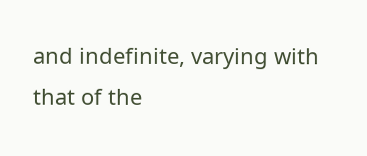and indefinite, varying with that of the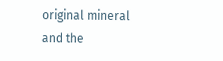original mineral and the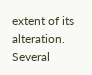extent of its alteration. Several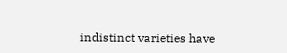indistinct varieties have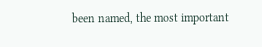been named, the most important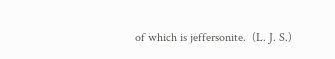of which is jeffersonite.  (L. J. S.)